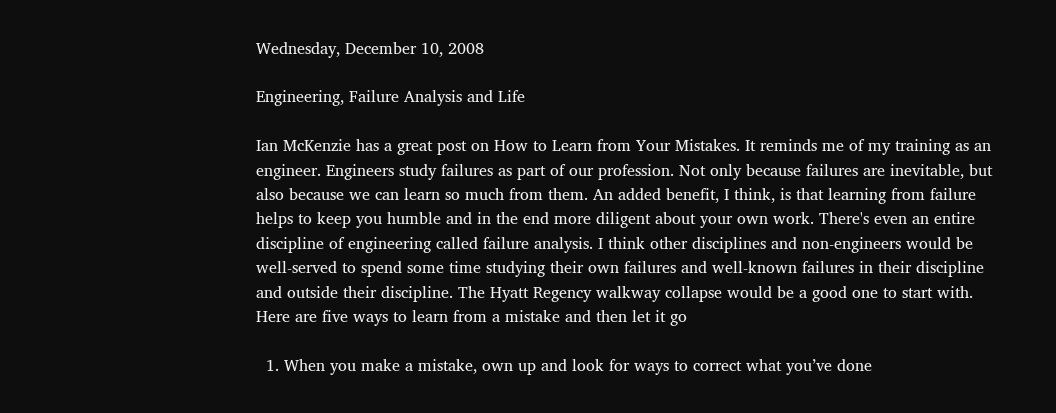Wednesday, December 10, 2008

Engineering, Failure Analysis and Life

Ian McKenzie has a great post on How to Learn from Your Mistakes. It reminds me of my training as an engineer. Engineers study failures as part of our profession. Not only because failures are inevitable, but also because we can learn so much from them. An added benefit, I think, is that learning from failure helps to keep you humble and in the end more diligent about your own work. There's even an entire discipline of engineering called failure analysis. I think other disciplines and non-engineers would be well-served to spend some time studying their own failures and well-known failures in their discipline and outside their discipline. The Hyatt Regency walkway collapse would be a good one to start with.
Here are five ways to learn from a mistake and then let it go

  1. When you make a mistake, own up and look for ways to correct what you’ve done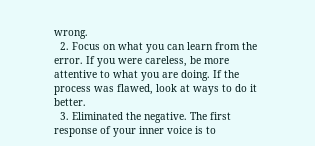wrong.
  2. Focus on what you can learn from the error. If you were careless, be more attentive to what you are doing. If the process was flawed, look at ways to do it better.
  3. Eliminated the negative. The first response of your inner voice is to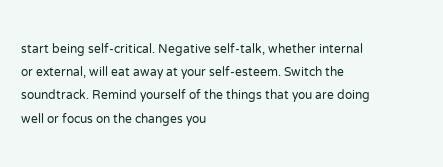start being self-critical. Negative self-talk, whether internal or external, will eat away at your self-esteem. Switch the soundtrack. Remind yourself of the things that you are doing well or focus on the changes you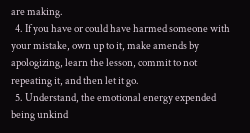are making.
  4. If you have or could have harmed someone with your mistake, own up to it, make amends by apologizing, learn the lesson, commit to not repeating it, and then let it go.
  5. Understand, the emotional energy expended being unkind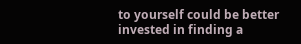to yourself could be better invested in finding a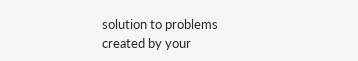solution to problems created by your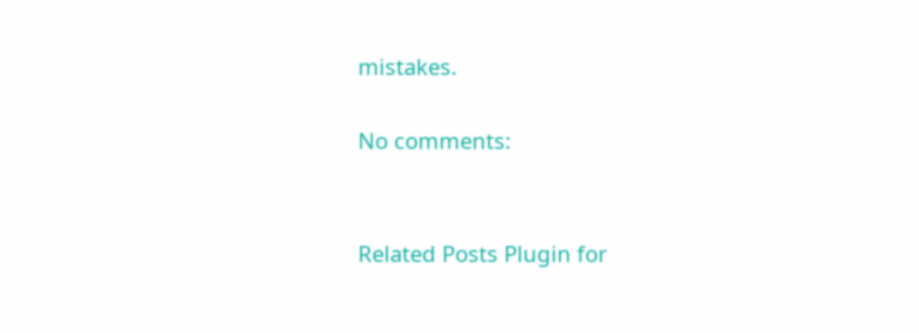mistakes.

No comments:


Related Posts Plugin for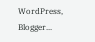WordPress, Blogger...